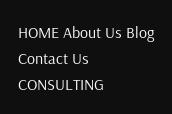HOME About Us Blog Contact Us CONSULTING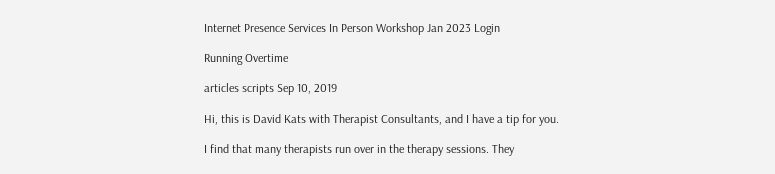Internet Presence Services In Person Workshop Jan 2023 Login

Running Overtime

articles scripts Sep 10, 2019

Hi, this is David Kats with Therapist Consultants, and I have a tip for you.

I find that many therapists run over in the therapy sessions. They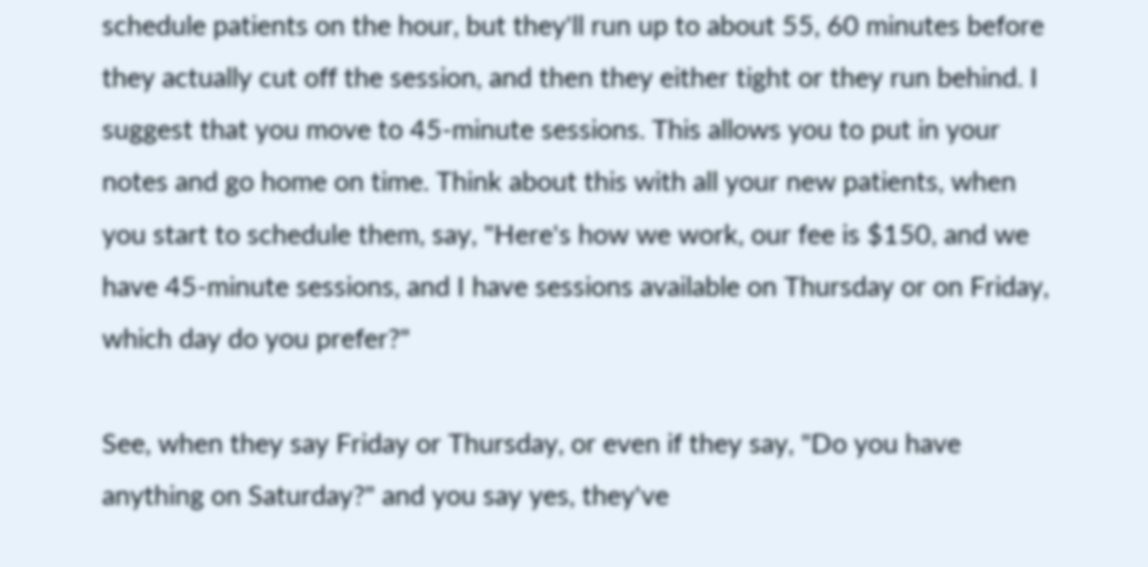schedule patients on the hour, but they'll run up to about 55, 60 minutes before they actually cut off the session, and then they either tight or they run behind. I suggest that you move to 45-minute sessions. This allows you to put in your notes and go home on time. Think about this with all your new patients, when you start to schedule them, say, "Here's how we work, our fee is $150, and we have 45-minute sessions, and I have sessions available on Thursday or on Friday, which day do you prefer?"

See, when they say Friday or Thursday, or even if they say, "Do you have anything on Saturday?" and you say yes, they've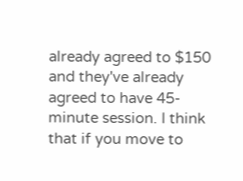already agreed to $150 and they've already agreed to have 45-minute session. I think that if you move to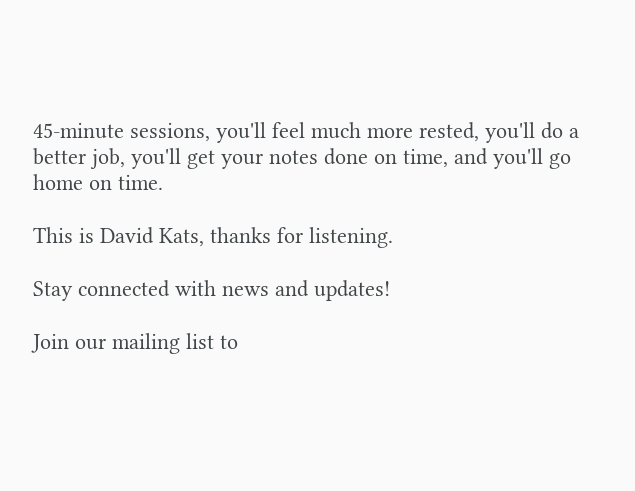45-minute sessions, you'll feel much more rested, you'll do a better job, you'll get your notes done on time, and you'll go home on time.

This is David Kats, thanks for listening.

Stay connected with news and updates!

Join our mailing list to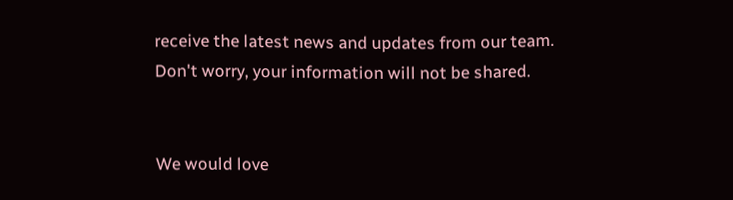receive the latest news and updates from our team.
Don't worry, your information will not be shared.


We would love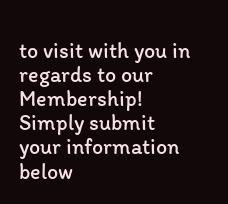to visit with you in regards to our Membership!  Simply submit your information below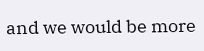and we would be more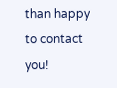than happy to contact you!